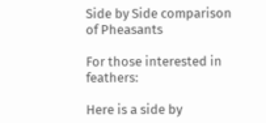Side by Side comparison of Pheasants

For those interested in feathers:

Here is a side by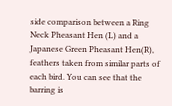side comparison between a Ring Neck Pheasant Hen (L) and a Japanese Green Pheasant Hen(R), feathers taken from similar parts of each bird. You can see that the barring is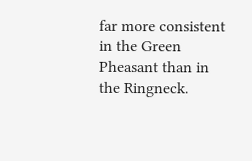far more consistent in the Green Pheasant than in the Ringneck.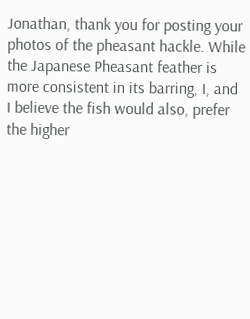Jonathan, thank you for posting your photos of the pheasant hackle. While the Japanese Pheasant feather is more consistent in its barring, I, and I believe the fish would also, prefer the higher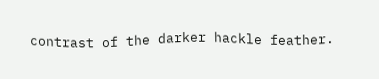contrast of the darker hackle feather.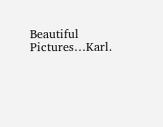Beautiful Pictures…Karl.